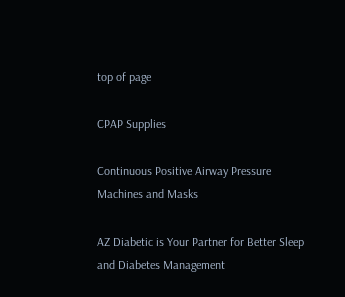top of page

CPAP Supplies

Continuous Positive Airway Pressure Machines and Masks

AZ Diabetic is Your Partner for Better Sleep and Diabetes Management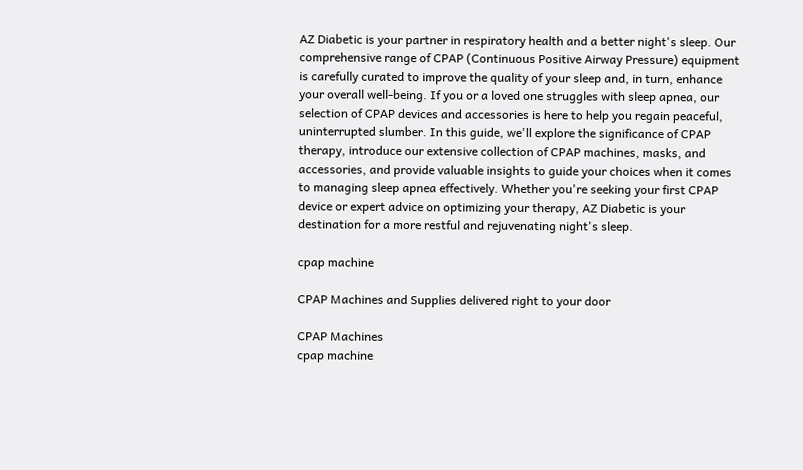AZ Diabetic is your partner in respiratory health and a better night's sleep. Our comprehensive range of CPAP (Continuous Positive Airway Pressure) equipment is carefully curated to improve the quality of your sleep and, in turn, enhance your overall well-being. If you or a loved one struggles with sleep apnea, our selection of CPAP devices and accessories is here to help you regain peaceful, uninterrupted slumber. In this guide, we'll explore the significance of CPAP therapy, introduce our extensive collection of CPAP machines, masks, and accessories, and provide valuable insights to guide your choices when it comes to managing sleep apnea effectively. Whether you're seeking your first CPAP device or expert advice on optimizing your therapy, AZ Diabetic is your destination for a more restful and rejuvenating night's sleep.

cpap machine

CPAP Machines and Supplies delivered right to your door

CPAP Machines
cpap machine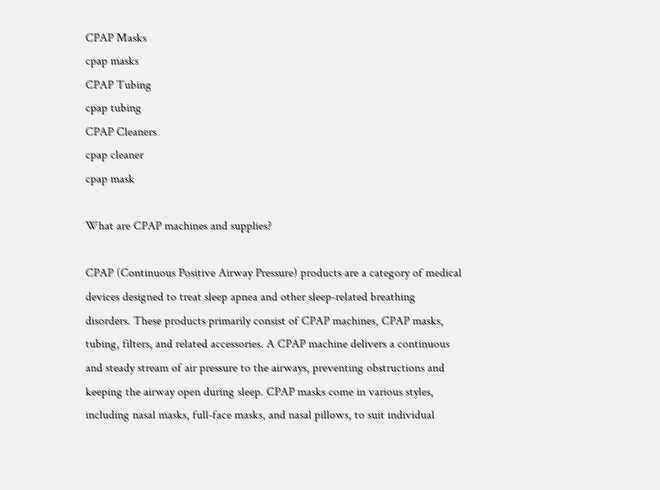CPAP Masks
cpap masks
CPAP Tubing
cpap tubing
CPAP Cleaners
cpap cleaner
cpap mask

What are CPAP machines and supplies?

CPAP (Continuous Positive Airway Pressure) products are a category of medical devices designed to treat sleep apnea and other sleep-related breathing disorders. These products primarily consist of CPAP machines, CPAP masks, tubing, filters, and related accessories. A CPAP machine delivers a continuous and steady stream of air pressure to the airways, preventing obstructions and keeping the airway open during sleep. CPAP masks come in various styles, including nasal masks, full-face masks, and nasal pillows, to suit individual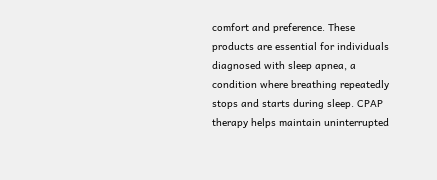comfort and preference. These products are essential for individuals diagnosed with sleep apnea, a condition where breathing repeatedly stops and starts during sleep. CPAP therapy helps maintain uninterrupted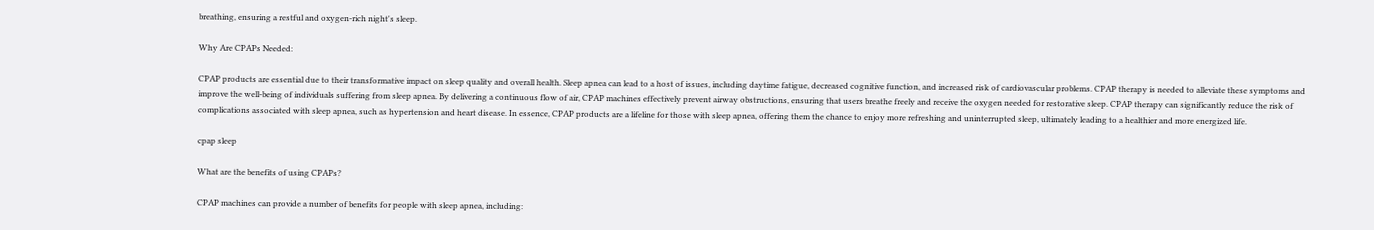breathing, ensuring a restful and oxygen-rich night's sleep.

Why Are CPAPs Needed:

CPAP products are essential due to their transformative impact on sleep quality and overall health. Sleep apnea can lead to a host of issues, including daytime fatigue, decreased cognitive function, and increased risk of cardiovascular problems. CPAP therapy is needed to alleviate these symptoms and improve the well-being of individuals suffering from sleep apnea. By delivering a continuous flow of air, CPAP machines effectively prevent airway obstructions, ensuring that users breathe freely and receive the oxygen needed for restorative sleep. CPAP therapy can significantly reduce the risk of complications associated with sleep apnea, such as hypertension and heart disease. In essence, CPAP products are a lifeline for those with sleep apnea, offering them the chance to enjoy more refreshing and uninterrupted sleep, ultimately leading to a healthier and more energized life.

cpap sleep

What are the benefits of using CPAPs?

CPAP machines can provide a number of benefits for people with sleep apnea, including: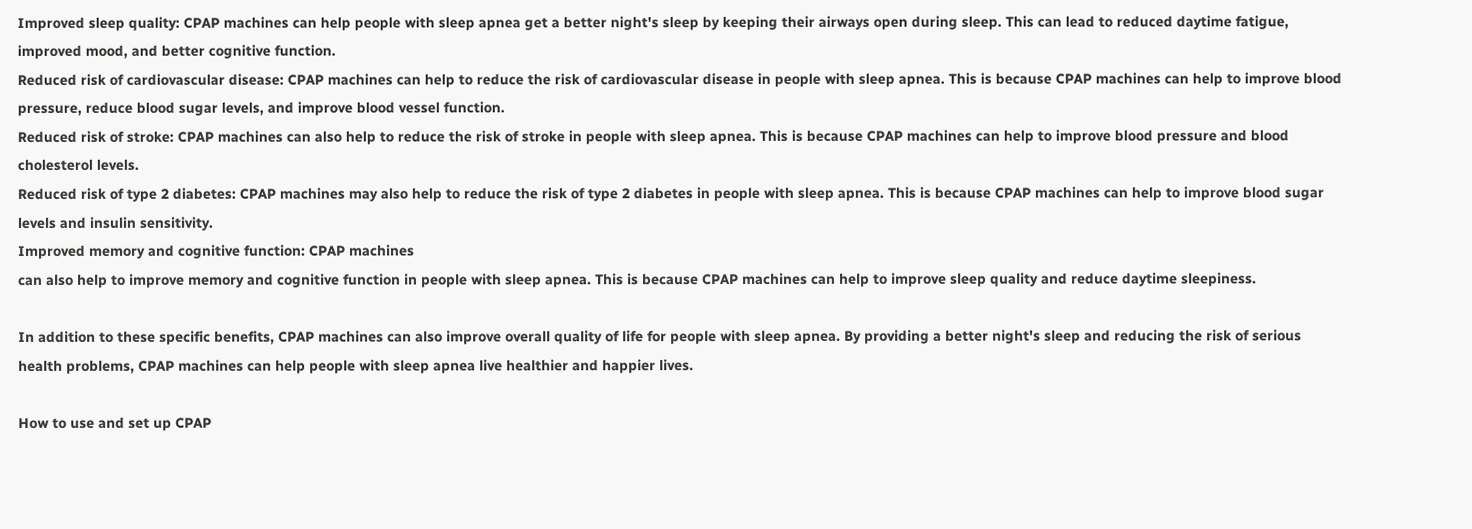Improved sleep quality: CPAP machines can help people with sleep apnea get a better night's sleep by keeping their airways open during sleep. This can lead to reduced daytime fatigue, improved mood, and better cognitive function.
Reduced risk of cardiovascular disease: CPAP machines can help to reduce the risk of cardiovascular disease in people with sleep apnea. This is because CPAP machines can help to improve blood pressure, reduce blood sugar levels, and improve blood vessel function.
Reduced risk of stroke: CPAP machines can also help to reduce the risk of stroke in people with sleep apnea. This is because CPAP machines can help to improve blood pressure and blood cholesterol levels.
Reduced risk of type 2 diabetes: CPAP machines may also help to reduce the risk of type 2 diabetes in people with sleep apnea. This is because CPAP machines can help to improve blood sugar levels and insulin sensitivity.
Improved memory and cognitive function: CPAP machines
can also help to improve memory and cognitive function in people with sleep apnea. This is because CPAP machines can help to improve sleep quality and reduce daytime sleepiness.

In addition to these specific benefits, CPAP machines can also improve overall quality of life for people with sleep apnea. By providing a better night's sleep and reducing the risk of serious health problems, CPAP machines can help people with sleep apnea live healthier and happier lives.

How to use and set up CPAP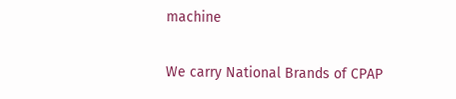machine

We carry National Brands of CPAP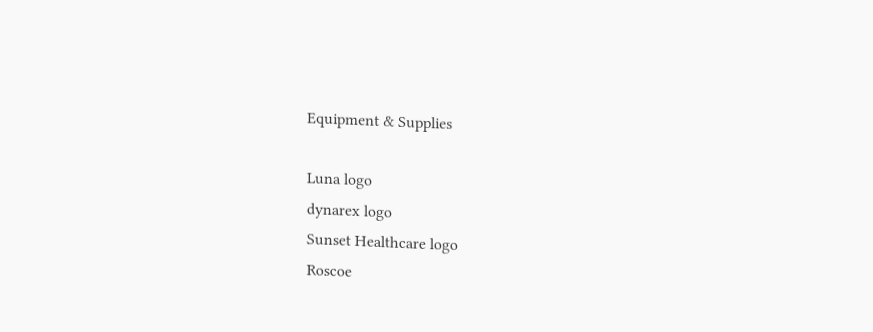Equipment & Supplies

Luna logo
dynarex logo
Sunset Healthcare logo
Roscoe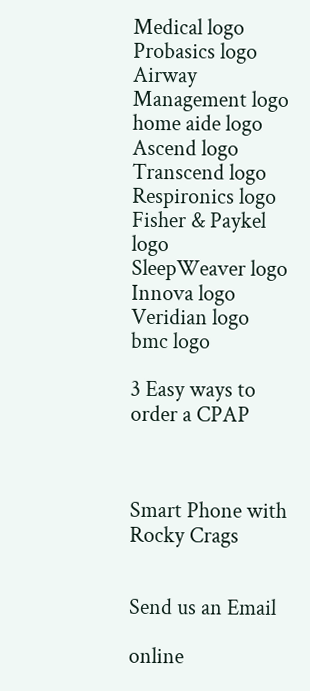Medical logo
Probasics logo
Airway Management logo
home aide logo
Ascend logo
Transcend logo
Respironics logo
Fisher & Paykel logo
SleepWeaver logo
Innova logo
Veridian logo
bmc logo

3 Easy ways to order a CPAP



Smart Phone with Rocky Crags


Send us an Email

online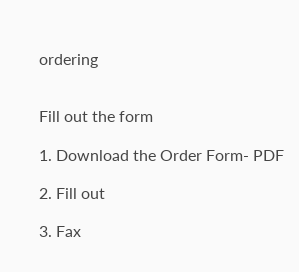ordering


Fill out the form

1. Download the Order Form- PDF

2. Fill out

3. Fax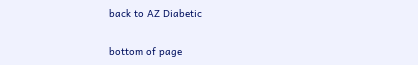back to AZ Diabetic

bottom of page